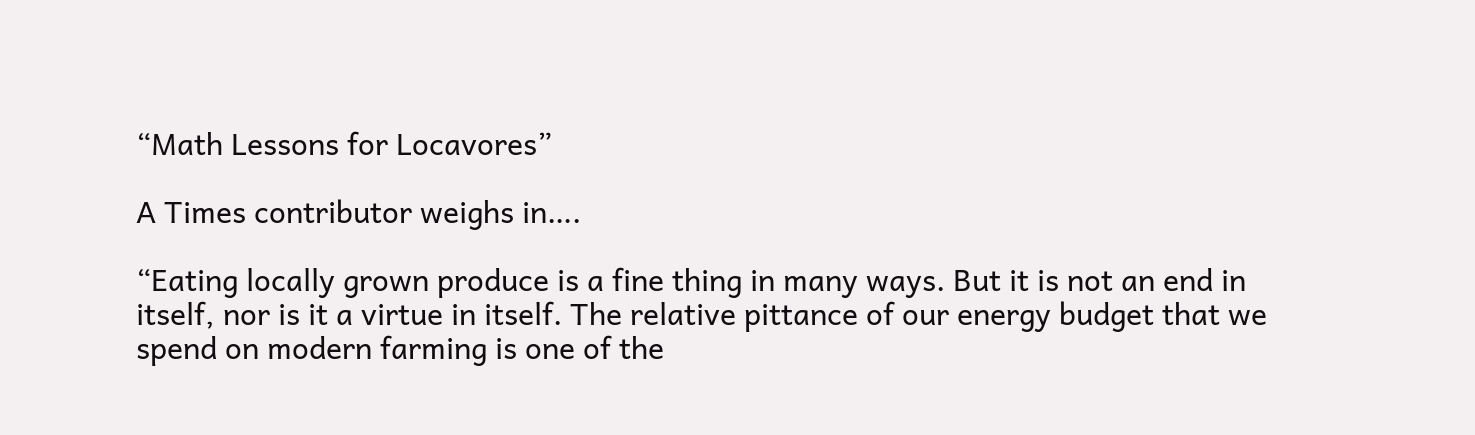“Math Lessons for Locavores”

A Times contributor weighs in….

“Eating locally grown produce is a fine thing in many ways. But it is not an end in itself, nor is it a virtue in itself. The relative pittance of our energy budget that we spend on modern farming is one of the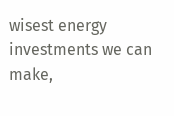wisest energy investments we can make,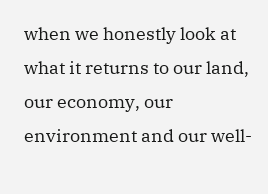when we honestly look at what it returns to our land, our economy, our environment and our well-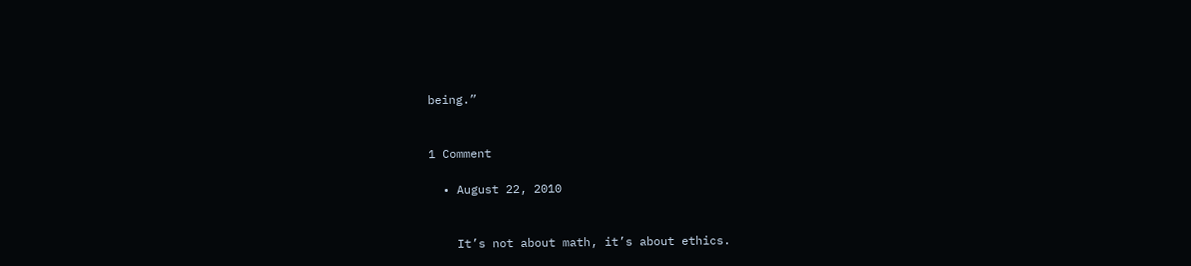being.”


1 Comment

  • August 22, 2010


    It’s not about math, it’s about ethics.